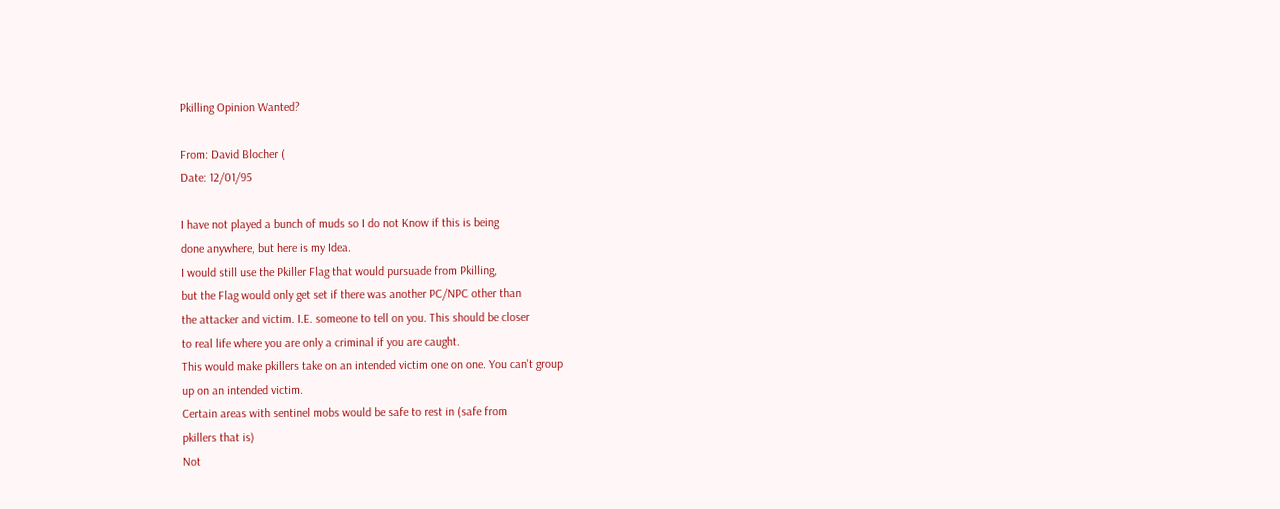Pkilling Opinion Wanted?

From: David Blocher (
Date: 12/01/95

I have not played a bunch of muds so I do not Know if this is being
done anywhere, but here is my Idea.
I would still use the Pkiller Flag that would pursuade from Pkilling,
but the Flag would only get set if there was another PC/NPC other than
the attacker and victim. I.E. someone to tell on you. This should be closer
to real life where you are only a criminal if you are caught.
This would make pkillers take on an intended victim one on one. You can't group
up on an intended victim.
Certain areas with sentinel mobs would be safe to rest in (safe from
pkillers that is)
Not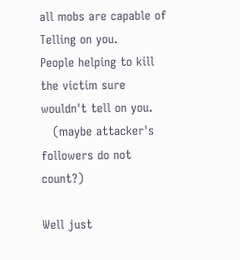all mobs are capable of Telling on you.
People helping to kill the victim sure wouldn't tell on you.
   (maybe attacker's followers do not count?)

Well just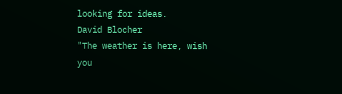looking for ideas.
David Blocher                  "The weather is here, wish you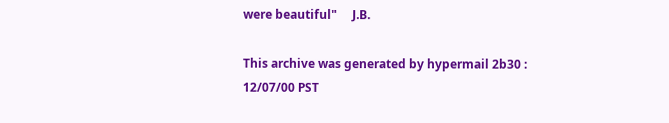were beautiful"     J.B.

This archive was generated by hypermail 2b30 : 12/07/00 PST